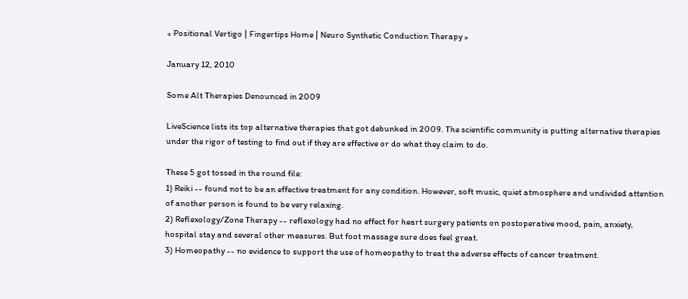« Positional Vertigo | Fingertips Home | Neuro Synthetic Conduction Therapy »

January 12, 2010

Some Alt Therapies Denounced in 2009

LiveScience lists its top alternative therapies that got debunked in 2009. The scientific community is putting alternative therapies under the rigor of testing to find out if they are effective or do what they claim to do.

These 5 got tossed in the round file:
1) Reiki -- found not to be an effective treatment for any condition. However, soft music, quiet atmosphere and undivided attention of another person is found to be very relaxing.
2) Reflexology/Zone Therapy -- reflexology had no effect for heart surgery patients on postoperative mood, pain, anxiety, hospital stay and several other measures. But foot massage sure does feel great.
3) Homeopathy -- no evidence to support the use of homeopathy to treat the adverse effects of cancer treatment.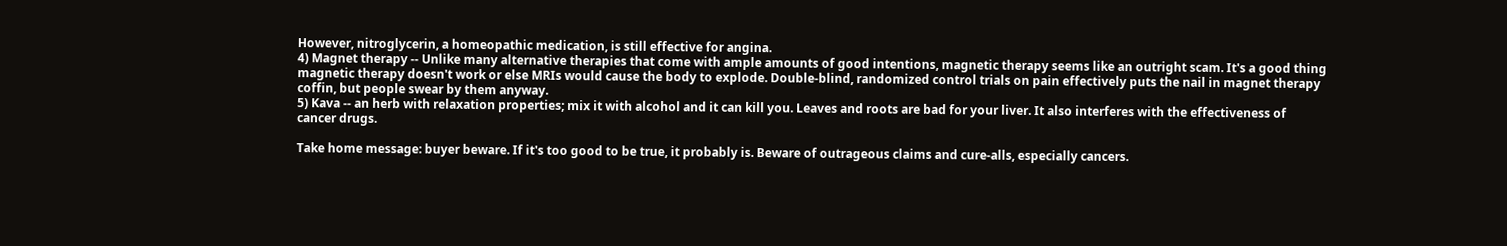However, nitroglycerin, a homeopathic medication, is still effective for angina.
4) Magnet therapy -- Unlike many alternative therapies that come with ample amounts of good intentions, magnetic therapy seems like an outright scam. It's a good thing magnetic therapy doesn't work or else MRIs would cause the body to explode. Double-blind, randomized control trials on pain effectively puts the nail in magnet therapy coffin, but people swear by them anyway.
5) Kava -- an herb with relaxation properties; mix it with alcohol and it can kill you. Leaves and roots are bad for your liver. It also interferes with the effectiveness of cancer drugs.

Take home message: buyer beware. If it's too good to be true, it probably is. Beware of outrageous claims and cure-alls, especially cancers.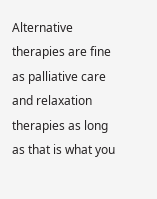Alternative therapies are fine as palliative care and relaxation therapies as long as that is what you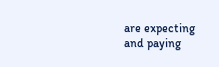are expecting and paying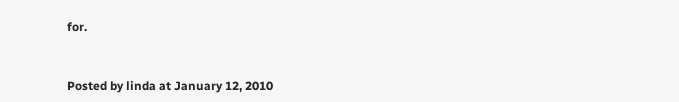for.


Posted by linda at January 12, 2010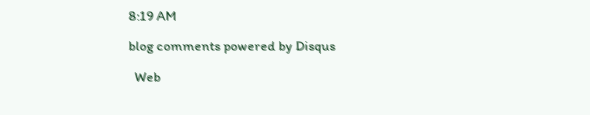8:19 AM

blog comments powered by Disqus

  Web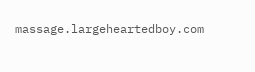massage.largeheartedboy.com